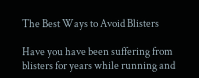The Best Ways to Avoid Blisters

Have you have been suffering from blisters for years while running and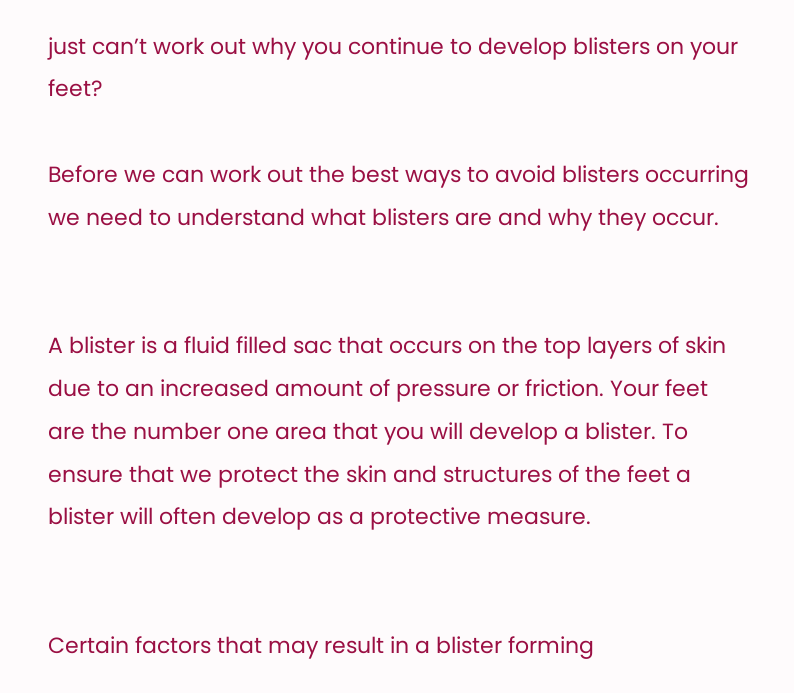just can’t work out why you continue to develop blisters on your feet?

Before we can work out the best ways to avoid blisters occurring we need to understand what blisters are and why they occur.


A blister is a fluid filled sac that occurs on the top layers of skin due to an increased amount of pressure or friction. Your feet are the number one area that you will develop a blister. To ensure that we protect the skin and structures of the feet a blister will often develop as a protective measure.


Certain factors that may result in a blister forming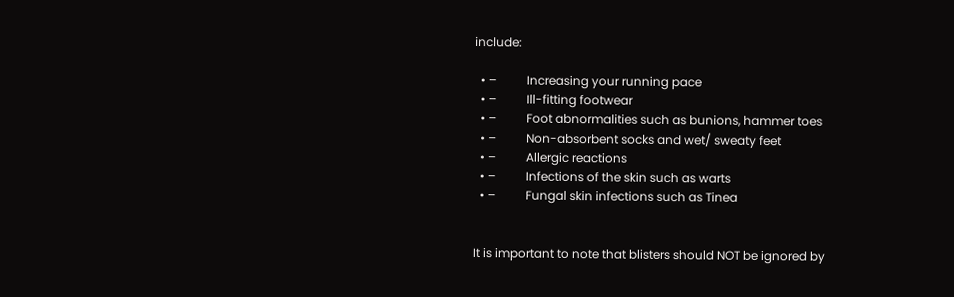include:

  • –          Increasing your running pace
  • –          Ill-fitting footwear
  • –          Foot abnormalities such as bunions, hammer toes
  • –          Non-absorbent socks and wet/ sweaty feet
  • –          Allergic reactions
  • –          Infections of the skin such as warts
  • –          Fungal skin infections such as Tinea


It is important to note that blisters should NOT be ignored by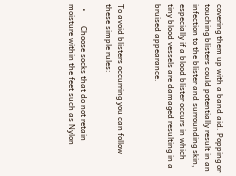covering them up with a band aid. Popping or touching blisters could potentially result in an infection to the blister and surrounding skin, especially if a blood blister occurs in which tiny blood vessels are damaged resulting in a bruised appearance.


To avoid blisters occurring you can follow these simple rules:

  •       Choose socks that do not retain moisture within the feet such as Nylon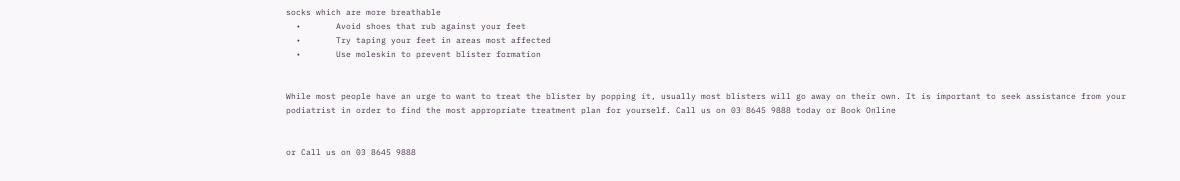socks which are more breathable
  •       Avoid shoes that rub against your feet
  •       Try taping your feet in areas most affected
  •       Use moleskin to prevent blister formation


While most people have an urge to want to treat the blister by popping it, usually most blisters will go away on their own. It is important to seek assistance from your podiatrist in order to find the most appropriate treatment plan for yourself. Call us on 03 8645 9888 today or Book Online


or Call us on 03 8645 9888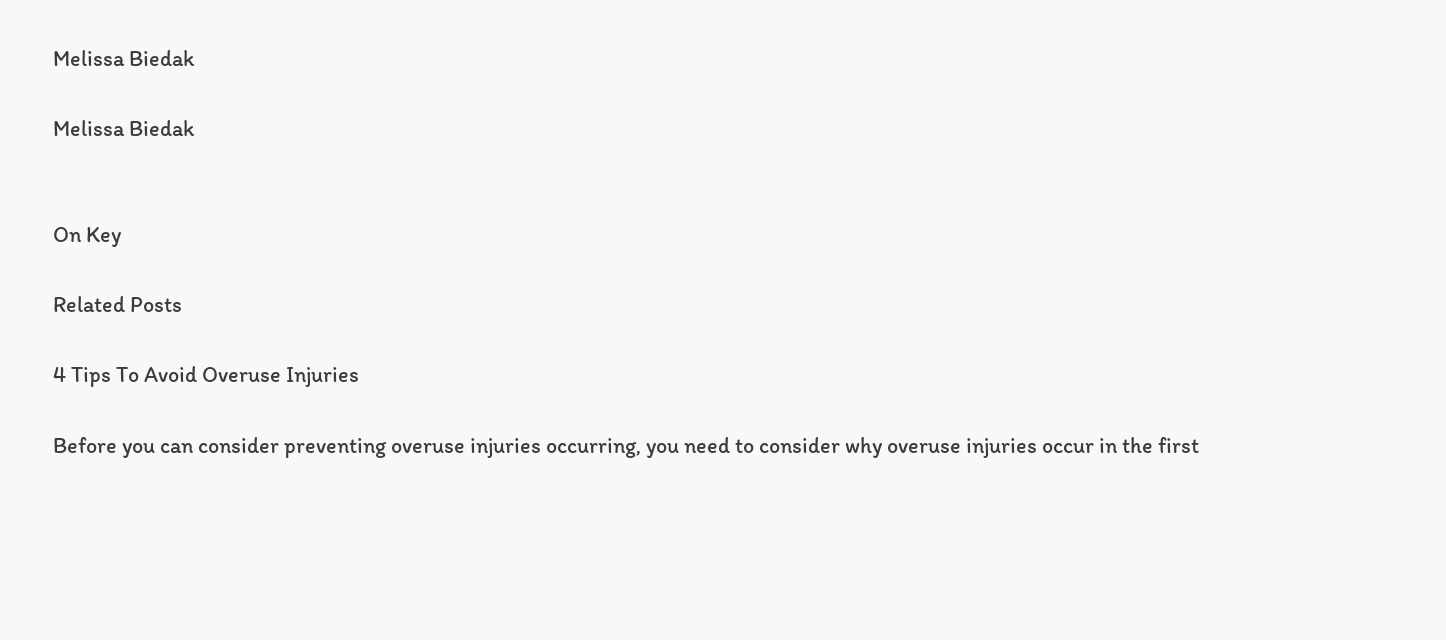Melissa Biedak

Melissa Biedak


On Key

Related Posts

4 Tips To Avoid Overuse Injuries

Before you can consider preventing overuse injuries occurring, you need to consider why overuse injuries occur in the first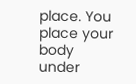place. You place your body under